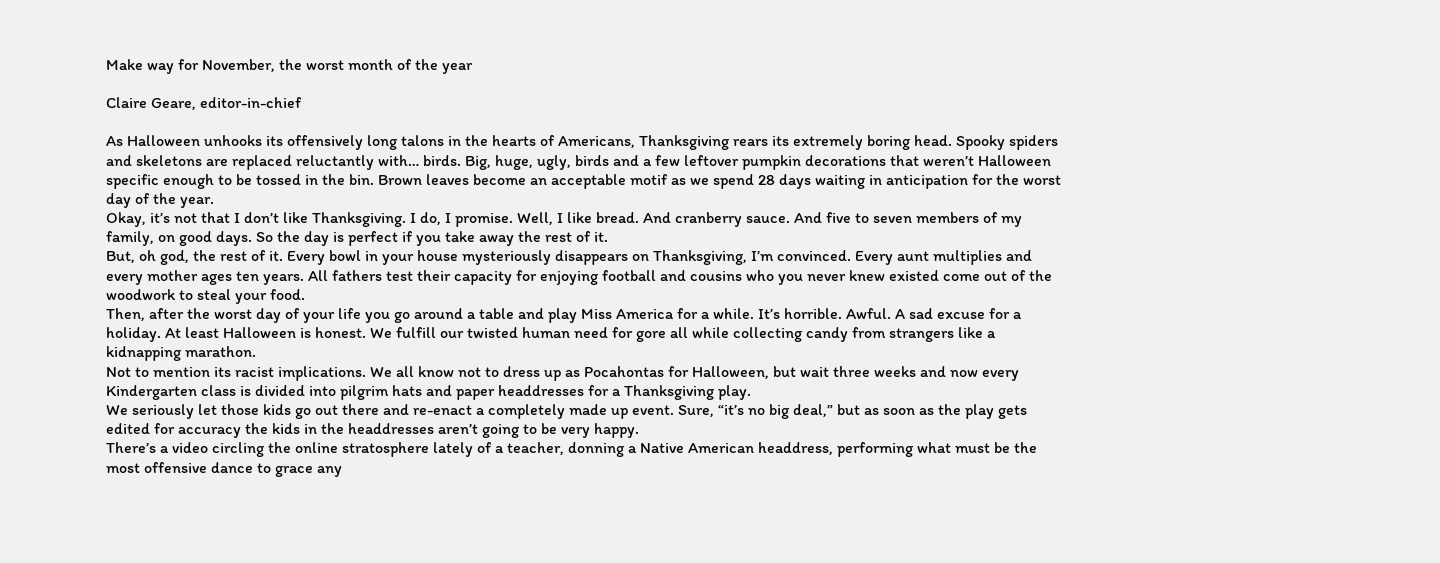Make way for November, the worst month of the year

Claire Geare, editor-in-chief

As Halloween unhooks its offensively long talons in the hearts of Americans, Thanksgiving rears its extremely boring head. Spooky spiders and skeletons are replaced reluctantly with… birds. Big, huge, ugly, birds and a few leftover pumpkin decorations that weren’t Halloween specific enough to be tossed in the bin. Brown leaves become an acceptable motif as we spend 28 days waiting in anticipation for the worst day of the year.
Okay, it’s not that I don’t like Thanksgiving. I do, I promise. Well, I like bread. And cranberry sauce. And five to seven members of my family, on good days. So the day is perfect if you take away the rest of it.
But, oh god, the rest of it. Every bowl in your house mysteriously disappears on Thanksgiving, I’m convinced. Every aunt multiplies and every mother ages ten years. All fathers test their capacity for enjoying football and cousins who you never knew existed come out of the woodwork to steal your food.
Then, after the worst day of your life you go around a table and play Miss America for a while. It’s horrible. Awful. A sad excuse for a holiday. At least Halloween is honest. We fulfill our twisted human need for gore all while collecting candy from strangers like a kidnapping marathon.
Not to mention its racist implications. We all know not to dress up as Pocahontas for Halloween, but wait three weeks and now every Kindergarten class is divided into pilgrim hats and paper headdresses for a Thanksgiving play.
We seriously let those kids go out there and re-enact a completely made up event. Sure, “it’s no big deal,” but as soon as the play gets edited for accuracy the kids in the headdresses aren’t going to be very happy.
There’s a video circling the online stratosphere lately of a teacher, donning a Native American headdress, performing what must be the most offensive dance to grace any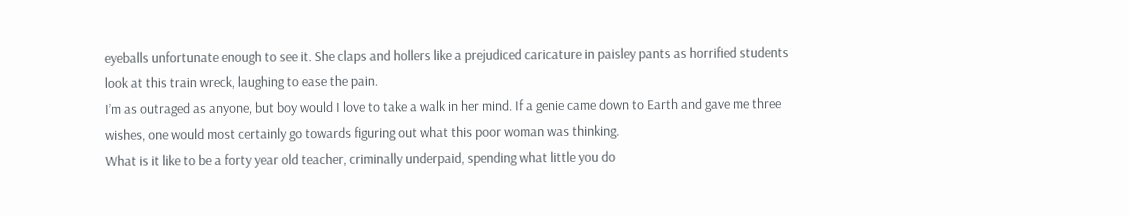eyeballs unfortunate enough to see it. She claps and hollers like a prejudiced caricature in paisley pants as horrified students look at this train wreck, laughing to ease the pain.
I’m as outraged as anyone, but boy would I love to take a walk in her mind. If a genie came down to Earth and gave me three wishes, one would most certainly go towards figuring out what this poor woman was thinking.
What is it like to be a forty year old teacher, criminally underpaid, spending what little you do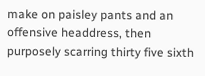make on paisley pants and an offensive headdress, then purposely scarring thirty five sixth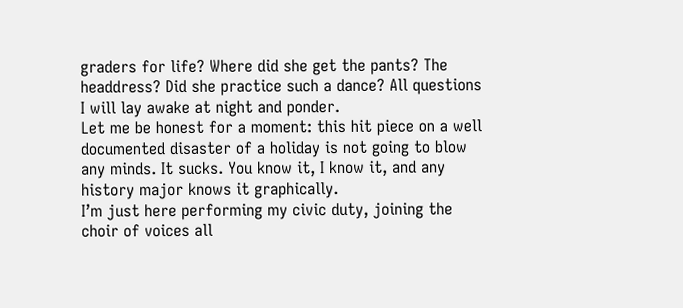graders for life? Where did she get the pants? The headdress? Did she practice such a dance? All questions I will lay awake at night and ponder.
Let me be honest for a moment: this hit piece on a well documented disaster of a holiday is not going to blow any minds. It sucks. You know it, I know it, and any history major knows it graphically.
I’m just here performing my civic duty, joining the choir of voices all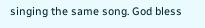singing the same song. God bless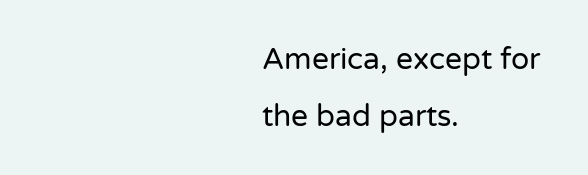America, except for the bad parts.